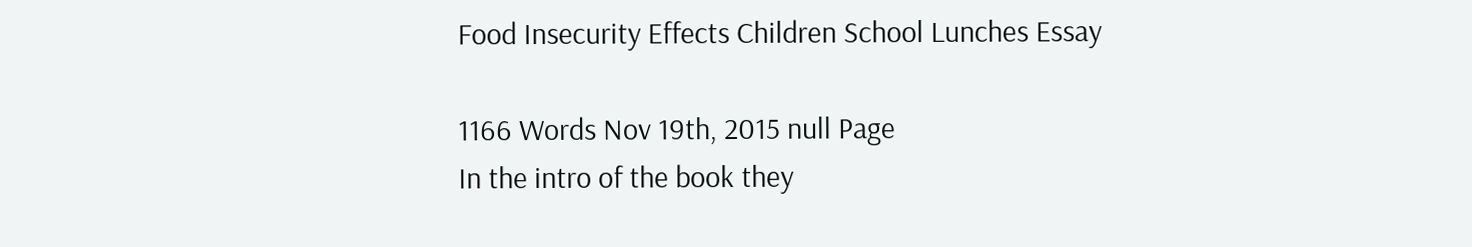Food Insecurity Effects Children School Lunches Essay

1166 Words Nov 19th, 2015 null Page
In the intro of the book they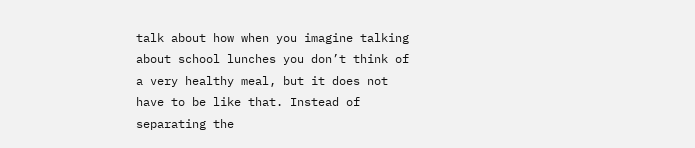talk about how when you imagine talking about school lunches you don’t think of a very healthy meal, but it does not have to be like that. Instead of separating the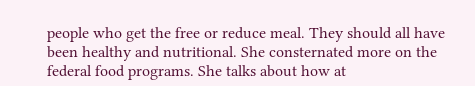people who get the free or reduce meal. They should all have been healthy and nutritional. She consternated more on the federal food programs. She talks about how at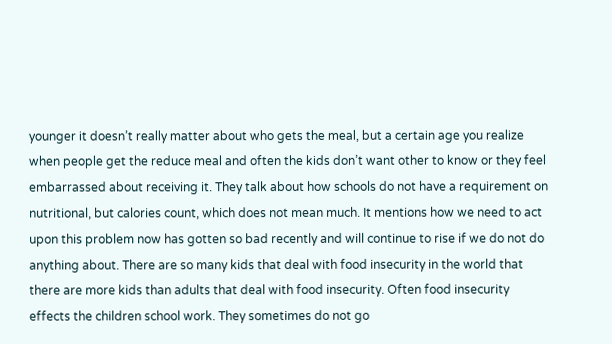younger it doesn’t really matter about who gets the meal, but a certain age you realize when people get the reduce meal and often the kids don’t want other to know or they feel embarrassed about receiving it. They talk about how schools do not have a requirement on nutritional, but calories count, which does not mean much. It mentions how we need to act upon this problem now has gotten so bad recently and will continue to rise if we do not do anything about. There are so many kids that deal with food insecurity in the world that there are more kids than adults that deal with food insecurity. Often food insecurity effects the children school work. They sometimes do not go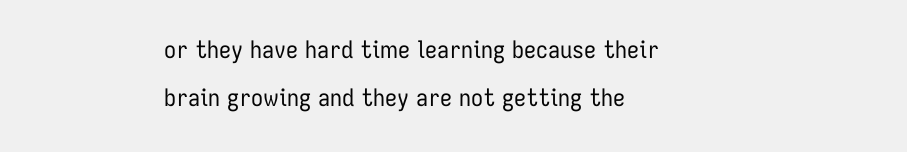or they have hard time learning because their brain growing and they are not getting the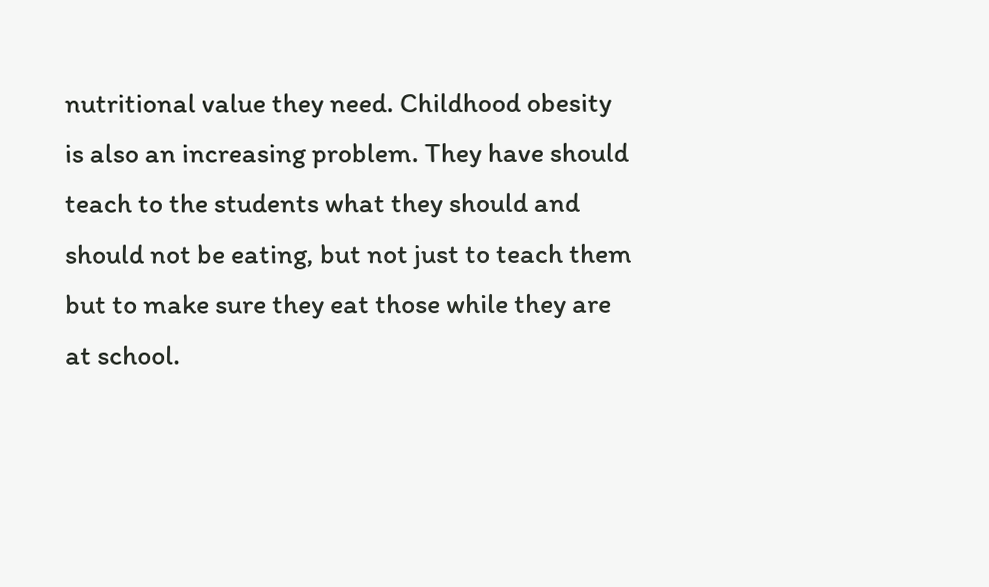nutritional value they need. Childhood obesity is also an increasing problem. They have should teach to the students what they should and should not be eating, but not just to teach them but to make sure they eat those while they are at school.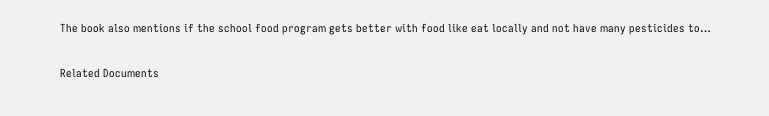The book also mentions if the school food program gets better with food like eat locally and not have many pesticides to…

Related Documents